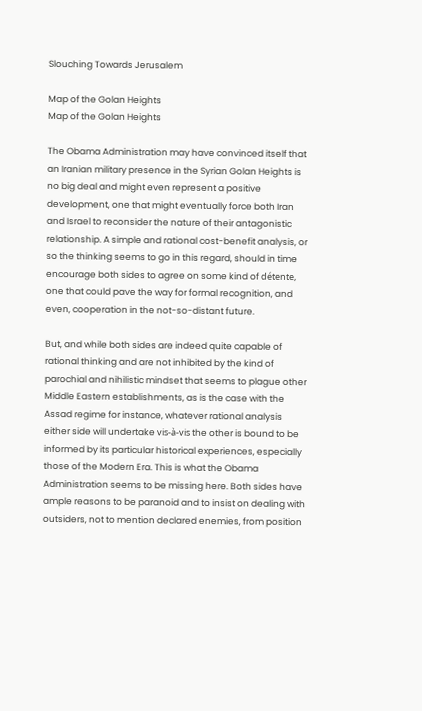Slouching Towards Jerusalem

Map of the Golan Heights
Map of the Golan Heights

The Obama Administration may have convinced itself that an Iranian military presence in the Syrian Golan Heights is no big deal and might even represent a positive development, one that might eventually force both Iran and Israel to reconsider the nature of their antagonistic relationship. A simple and rational cost-benefit analysis, or so the thinking seems to go in this regard, should in time encourage both sides to agree on some kind of détente, one that could pave the way for formal recognition, and even, cooperation in the not-so-distant future.

But, and while both sides are indeed quite capable of rational thinking and are not inhibited by the kind of parochial and nihilistic mindset that seems to plague other Middle Eastern establishments, as is the case with the Assad regime for instance, whatever rational analysis either side will undertake vis-à-vis the other is bound to be informed by its particular historical experiences, especially those of the Modern Era. This is what the Obama Administration seems to be missing here. Both sides have ample reasons to be paranoid and to insist on dealing with outsiders, not to mention declared enemies, from position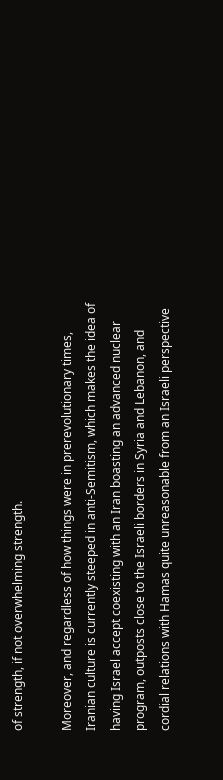of strength, if not overwhelming strength.

Moreover, and regardless of how things were in prerevolutionary times, Iranian culture is currently steeped in anti-Semitism, which makes the idea of having Israel accept coexisting with an Iran boasting an advanced nuclear program, outposts close to the Israeli borders in Syria and Lebanon, and cordial relations with Hamas quite unreasonable from an Israeli perspective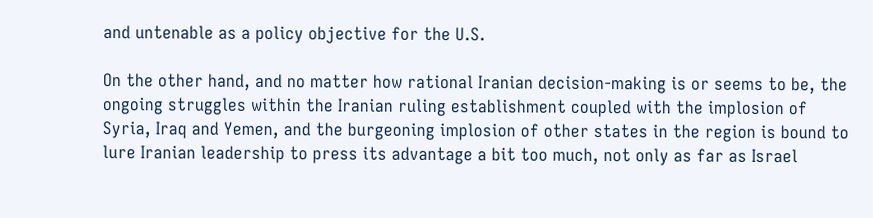and untenable as a policy objective for the U.S.

On the other hand, and no matter how rational Iranian decision-making is or seems to be, the ongoing struggles within the Iranian ruling establishment coupled with the implosion of Syria, Iraq and Yemen, and the burgeoning implosion of other states in the region is bound to lure Iranian leadership to press its advantage a bit too much, not only as far as Israel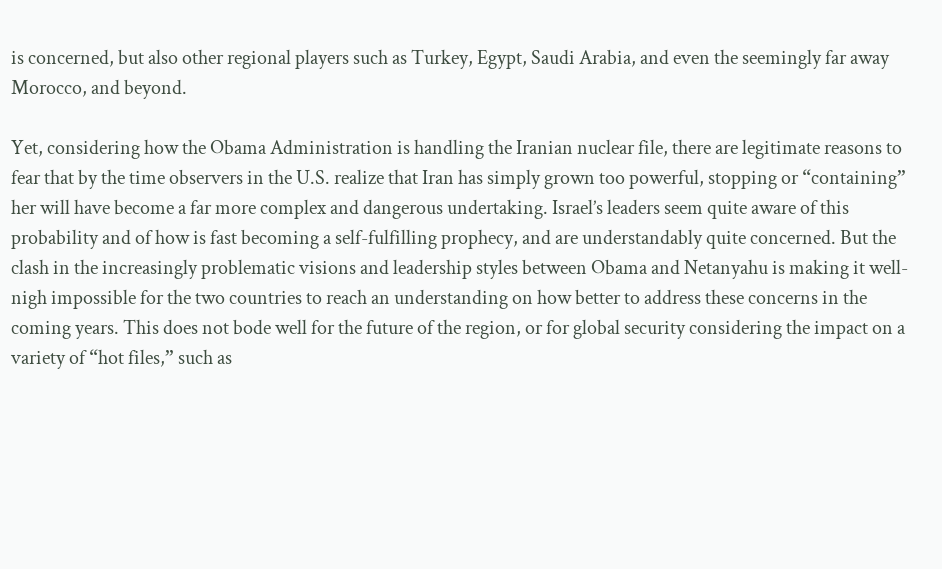is concerned, but also other regional players such as Turkey, Egypt, Saudi Arabia, and even the seemingly far away Morocco, and beyond.

Yet, considering how the Obama Administration is handling the Iranian nuclear file, there are legitimate reasons to fear that by the time observers in the U.S. realize that Iran has simply grown too powerful, stopping or “containing” her will have become a far more complex and dangerous undertaking. Israel’s leaders seem quite aware of this probability and of how is fast becoming a self-fulfilling prophecy, and are understandably quite concerned. But the clash in the increasingly problematic visions and leadership styles between Obama and Netanyahu is making it well-nigh impossible for the two countries to reach an understanding on how better to address these concerns in the coming years. This does not bode well for the future of the region, or for global security considering the impact on a variety of “hot files,” such as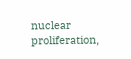nuclear proliferation,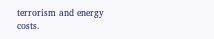terrorism and energy costs.